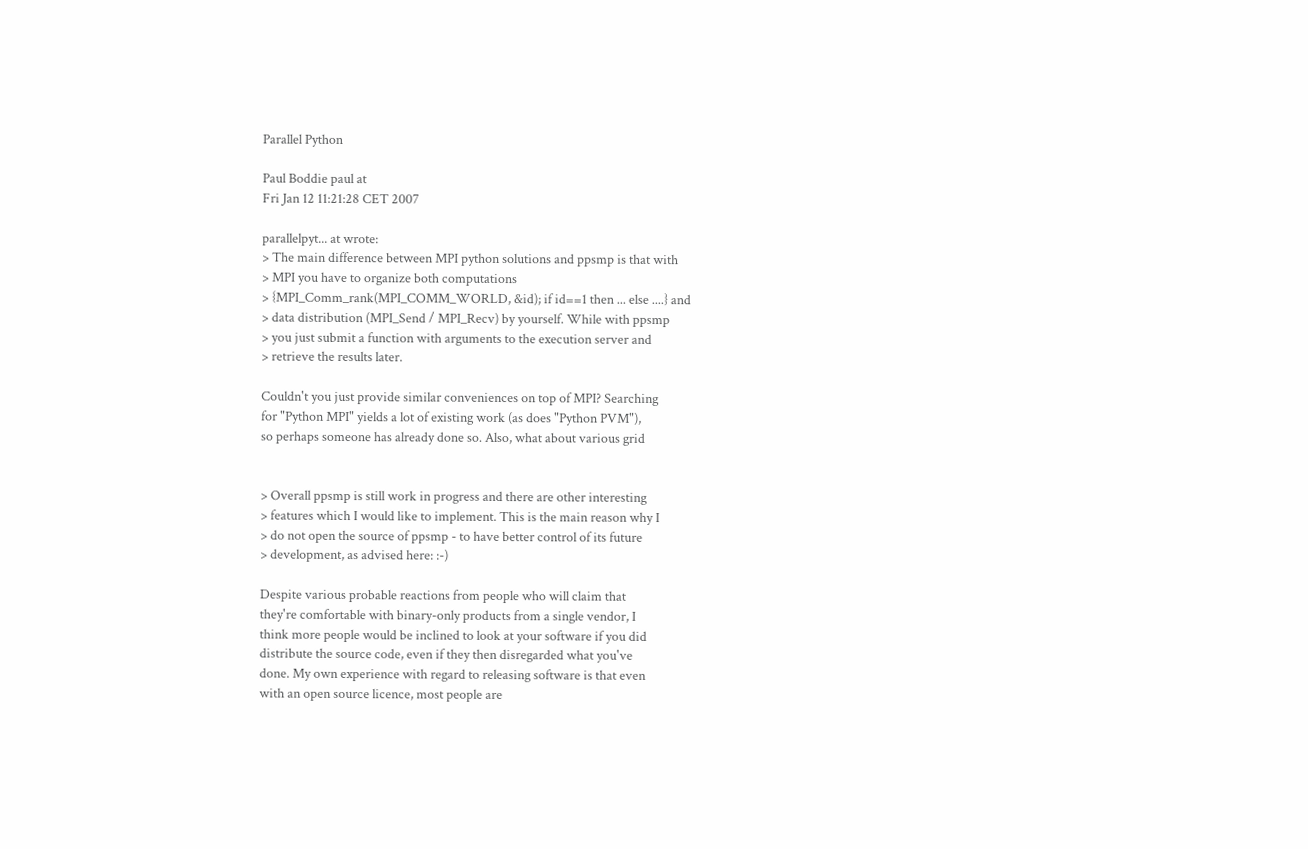Parallel Python

Paul Boddie paul at
Fri Jan 12 11:21:28 CET 2007

parallelpyt... at wrote:
> The main difference between MPI python solutions and ppsmp is that with
> MPI you have to organize both computations
> {MPI_Comm_rank(MPI_COMM_WORLD, &id); if id==1 then ... else ....} and
> data distribution (MPI_Send / MPI_Recv) by yourself. While with ppsmp
> you just submit a function with arguments to the execution server and
> retrieve the results later.

Couldn't you just provide similar conveniences on top of MPI? Searching
for "Python MPI" yields a lot of existing work (as does "Python PVM"),
so perhaps someone has already done so. Also, what about various grid


> Overall ppsmp is still work in progress and there are other interesting
> features which I would like to implement. This is the main reason why I
> do not open the source of ppsmp - to have better control of its future
> development, as advised here: :-)

Despite various probable reactions from people who will claim that
they're comfortable with binary-only products from a single vendor, I
think more people would be inclined to look at your software if you did
distribute the source code, even if they then disregarded what you've
done. My own experience with regard to releasing software is that even
with an open source licence, most people are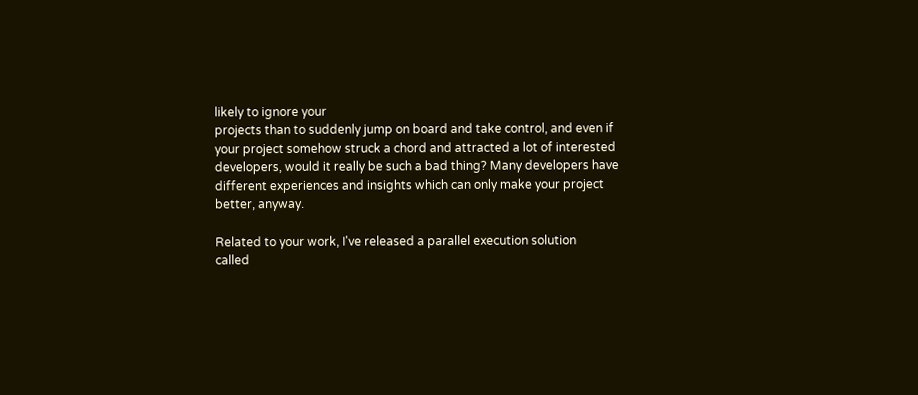likely to ignore your
projects than to suddenly jump on board and take control, and even if
your project somehow struck a chord and attracted a lot of interested
developers, would it really be such a bad thing? Many developers have
different experiences and insights which can only make your project
better, anyway.

Related to your work, I've released a parallel execution solution
called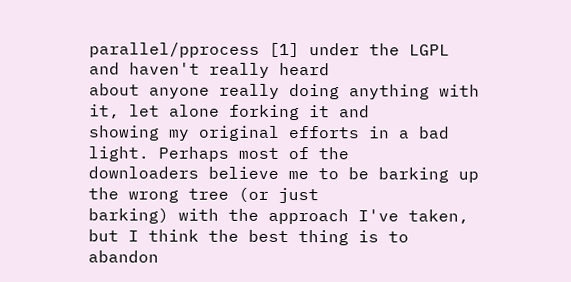parallel/pprocess [1] under the LGPL and haven't really heard
about anyone really doing anything with it, let alone forking it and
showing my original efforts in a bad light. Perhaps most of the
downloaders believe me to be barking up the wrong tree (or just
barking) with the approach I've taken, but I think the best thing is to
abandon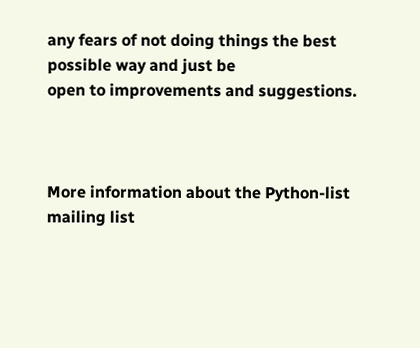any fears of not doing things the best possible way and just be
open to improvements and suggestions.



More information about the Python-list mailing list